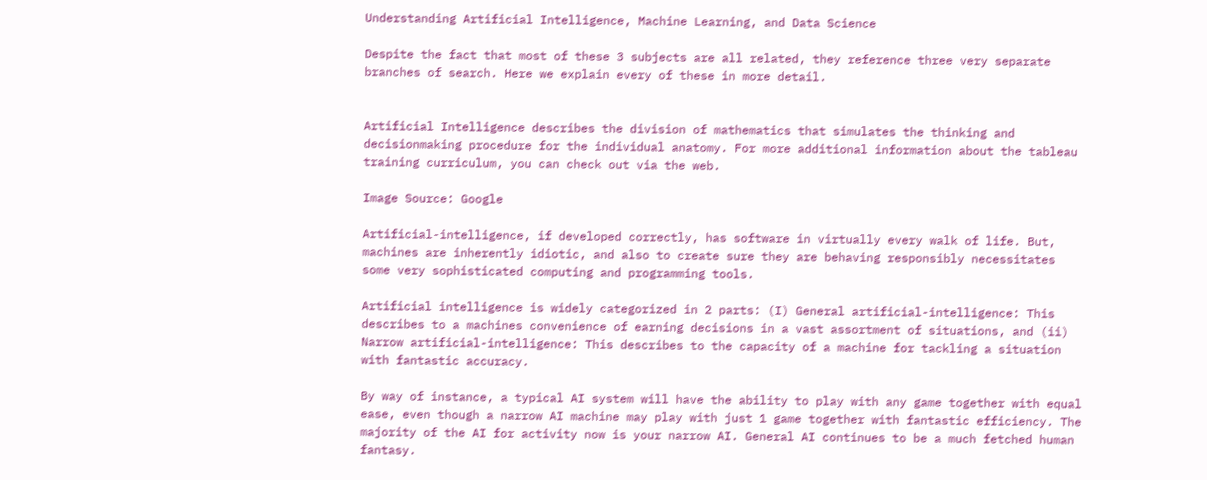Understanding Artificial Intelligence, Machine Learning, and Data Science

Despite the fact that most of these 3 subjects are all related, they reference three very separate branches of search. Here we explain every of these in more detail.


Artificial Intelligence describes the division of mathematics that simulates the thinking and decisionmaking procedure for the individual anatomy. For more additional information about the tableau training curriculum, you can check out via the web.

Image Source: Google

Artificial-intelligence, if developed correctly, has software in virtually every walk of life. But, machines are inherently idiotic, and also to create sure they are behaving responsibly necessitates some very sophisticated computing and programming tools.

Artificial intelligence is widely categorized in 2 parts: (I) General artificial-intelligence: This describes to a machines convenience of earning decisions in a vast assortment of situations, and (ii) Narrow artificial-intelligence: This describes to the capacity of a machine for tackling a situation with fantastic accuracy.

By way of instance, a typical AI system will have the ability to play with any game together with equal ease, even though a narrow AI machine may play with just 1 game together with fantastic efficiency. The majority of the AI for activity now is your narrow AI. General AI continues to be a much fetched human fantasy.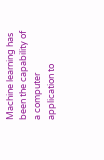Machine learning has been the capability of a computer application to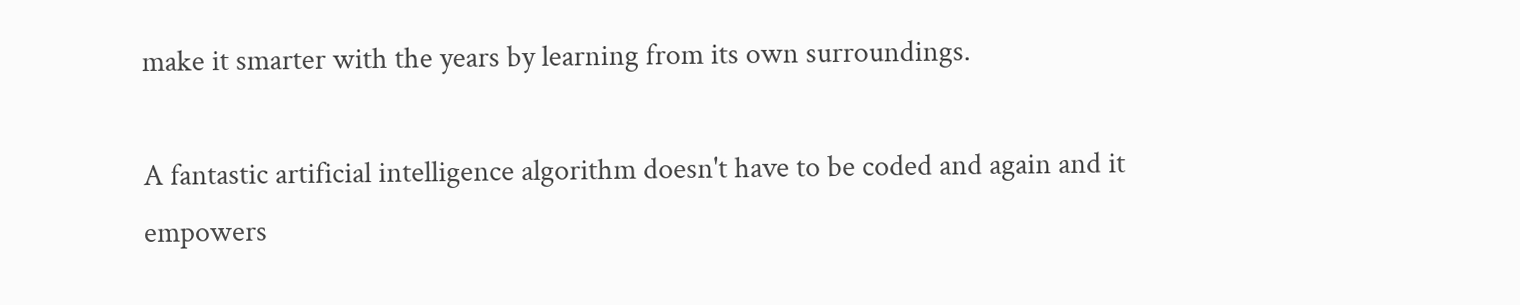make it smarter with the years by learning from its own surroundings.

A fantastic artificial intelligence algorithm doesn't have to be coded and again and it empowers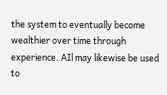the system to eventually become wealthier over time through experience. AIl may likewise be used to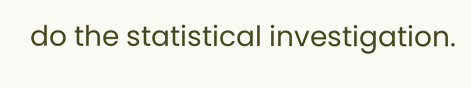do the statistical investigation.